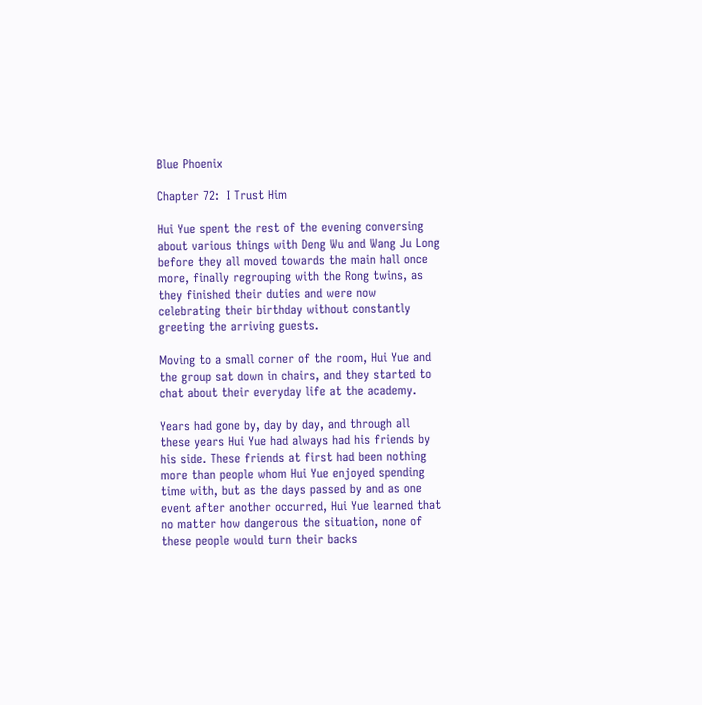Blue Phoenix

Chapter 72:  I Trust Him

Hui Yue spent the rest of the evening conversing about various things with Deng Wu and Wang Ju Long before they all moved towards the main hall once more, finally regrouping with the Rong twins, as they finished their duties and were now celebrating their birthday without constantly greeting the arriving guests.

Moving to a small corner of the room, Hui Yue and the group sat down in chairs, and they started to chat about their everyday life at the academy.

Years had gone by, day by day, and through all these years Hui Yue had always had his friends by his side. These friends at first had been nothing more than people whom Hui Yue enjoyed spending time with, but as the days passed by and as one event after another occurred, Hui Yue learned that no matter how dangerous the situation, none of these people would turn their backs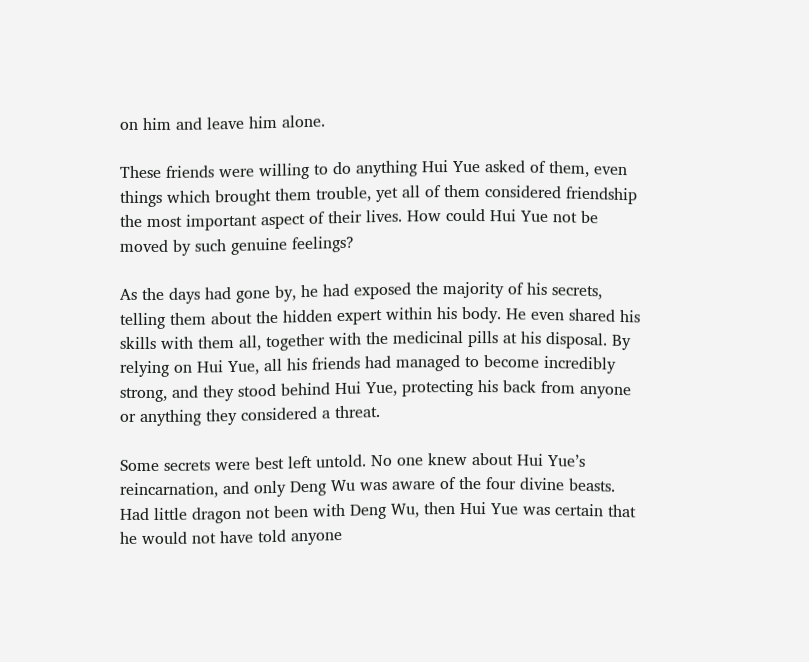on him and leave him alone.

These friends were willing to do anything Hui Yue asked of them, even things which brought them trouble, yet all of them considered friendship the most important aspect of their lives. How could Hui Yue not be moved by such genuine feelings?

As the days had gone by, he had exposed the majority of his secrets, telling them about the hidden expert within his body. He even shared his skills with them all, together with the medicinal pills at his disposal. By relying on Hui Yue, all his friends had managed to become incredibly strong, and they stood behind Hui Yue, protecting his back from anyone or anything they considered a threat.

Some secrets were best left untold. No one knew about Hui Yue’s reincarnation, and only Deng Wu was aware of the four divine beasts. Had little dragon not been with Deng Wu, then Hui Yue was certain that he would not have told anyone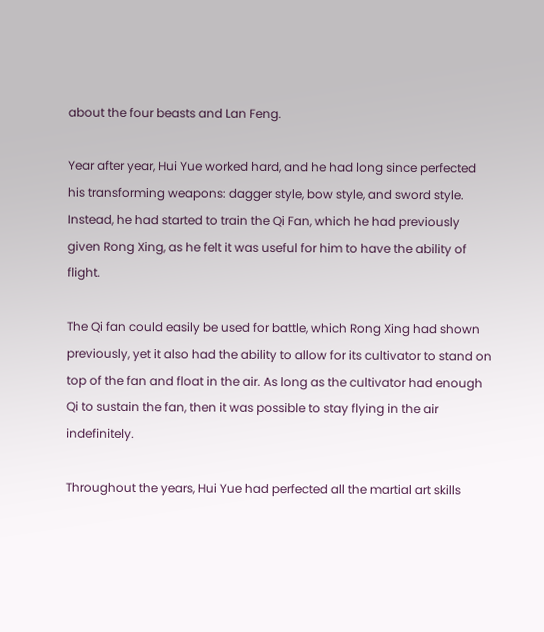about the four beasts and Lan Feng.

Year after year, Hui Yue worked hard, and he had long since perfected his transforming weapons: dagger style, bow style, and sword style. Instead, he had started to train the Qi Fan, which he had previously given Rong Xing, as he felt it was useful for him to have the ability of flight.

The Qi fan could easily be used for battle, which Rong Xing had shown previously, yet it also had the ability to allow for its cultivator to stand on top of the fan and float in the air. As long as the cultivator had enough Qi to sustain the fan, then it was possible to stay flying in the air indefinitely.

Throughout the years, Hui Yue had perfected all the martial art skills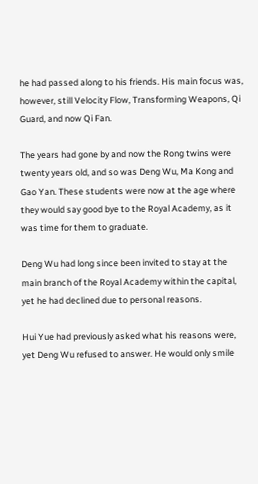he had passed along to his friends. His main focus was, however, still Velocity Flow, Transforming Weapons, Qi Guard, and now Qi Fan.

The years had gone by and now the Rong twins were twenty years old, and so was Deng Wu, Ma Kong and Gao Yan. These students were now at the age where they would say good bye to the Royal Academy, as it was time for them to graduate.

Deng Wu had long since been invited to stay at the main branch of the Royal Academy within the capital, yet he had declined due to personal reasons.

Hui Yue had previously asked what his reasons were, yet Deng Wu refused to answer. He would only smile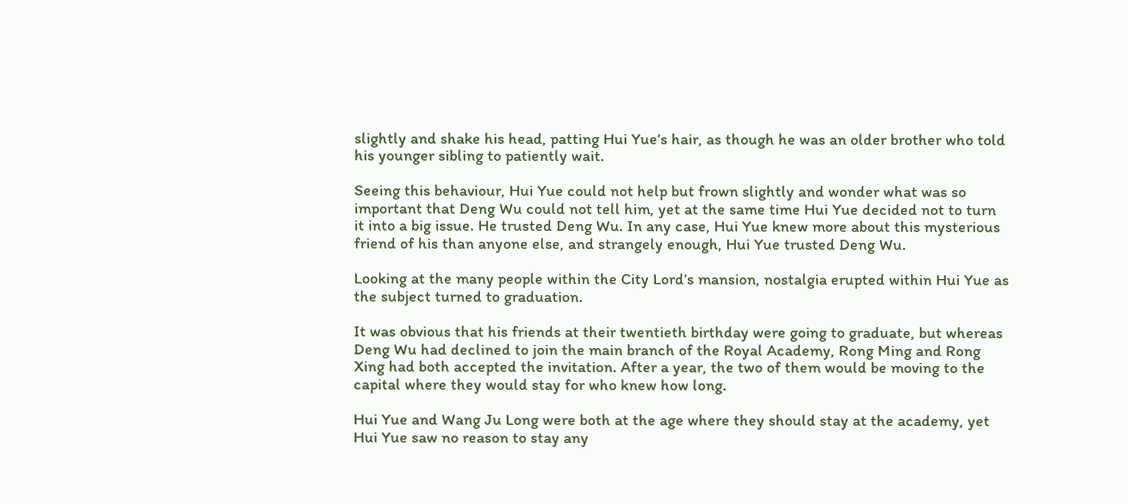slightly and shake his head, patting Hui Yue’s hair, as though he was an older brother who told his younger sibling to patiently wait.

Seeing this behaviour, Hui Yue could not help but frown slightly and wonder what was so important that Deng Wu could not tell him, yet at the same time Hui Yue decided not to turn it into a big issue. He trusted Deng Wu. In any case, Hui Yue knew more about this mysterious friend of his than anyone else, and strangely enough, Hui Yue trusted Deng Wu.

Looking at the many people within the City Lord’s mansion, nostalgia erupted within Hui Yue as the subject turned to graduation.

It was obvious that his friends at their twentieth birthday were going to graduate, but whereas Deng Wu had declined to join the main branch of the Royal Academy, Rong Ming and Rong Xing had both accepted the invitation. After a year, the two of them would be moving to the capital where they would stay for who knew how long.

Hui Yue and Wang Ju Long were both at the age where they should stay at the academy, yet Hui Yue saw no reason to stay any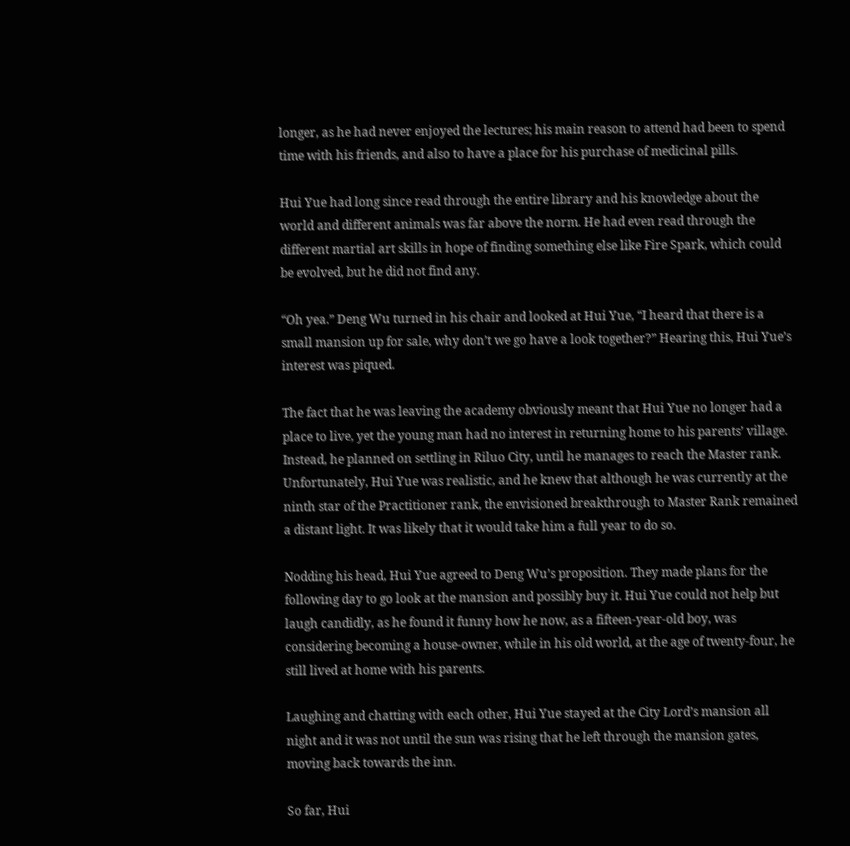longer, as he had never enjoyed the lectures; his main reason to attend had been to spend time with his friends, and also to have a place for his purchase of medicinal pills.

Hui Yue had long since read through the entire library and his knowledge about the world and different animals was far above the norm. He had even read through the different martial art skills in hope of finding something else like Fire Spark, which could be evolved, but he did not find any.

“Oh yea.” Deng Wu turned in his chair and looked at Hui Yue, “I heard that there is a small mansion up for sale, why don’t we go have a look together?” Hearing this, Hui Yue’s interest was piqued.

The fact that he was leaving the academy obviously meant that Hui Yue no longer had a place to live, yet the young man had no interest in returning home to his parents’ village. Instead, he planned on settling in Riluo City, until he manages to reach the Master rank. Unfortunately, Hui Yue was realistic, and he knew that although he was currently at the ninth star of the Practitioner rank, the envisioned breakthrough to Master Rank remained a distant light. It was likely that it would take him a full year to do so.

Nodding his head, Hui Yue agreed to Deng Wu’s proposition. They made plans for the following day to go look at the mansion and possibly buy it. Hui Yue could not help but laugh candidly, as he found it funny how he now, as a fifteen-year-old boy, was considering becoming a house-owner, while in his old world, at the age of twenty-four, he still lived at home with his parents.

Laughing and chatting with each other, Hui Yue stayed at the City Lord’s mansion all night and it was not until the sun was rising that he left through the mansion gates, moving back towards the inn.

So far, Hui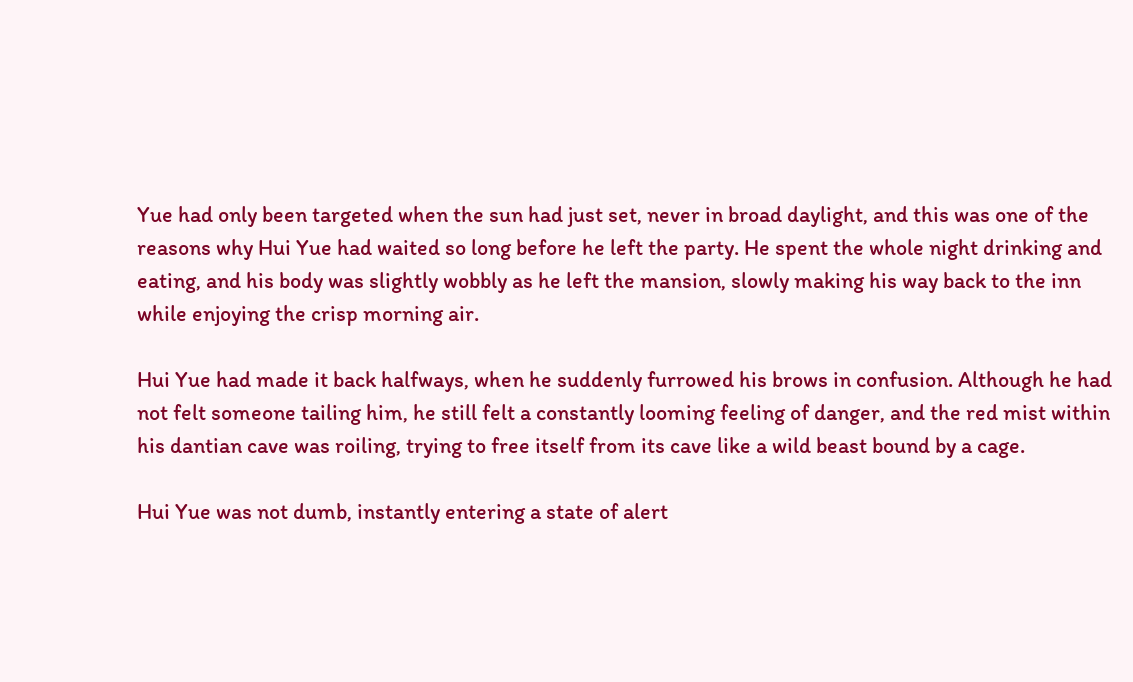Yue had only been targeted when the sun had just set, never in broad daylight, and this was one of the reasons why Hui Yue had waited so long before he left the party. He spent the whole night drinking and eating, and his body was slightly wobbly as he left the mansion, slowly making his way back to the inn while enjoying the crisp morning air.

Hui Yue had made it back halfways, when he suddenly furrowed his brows in confusion. Although he had not felt someone tailing him, he still felt a constantly looming feeling of danger, and the red mist within his dantian cave was roiling, trying to free itself from its cave like a wild beast bound by a cage.

Hui Yue was not dumb, instantly entering a state of alert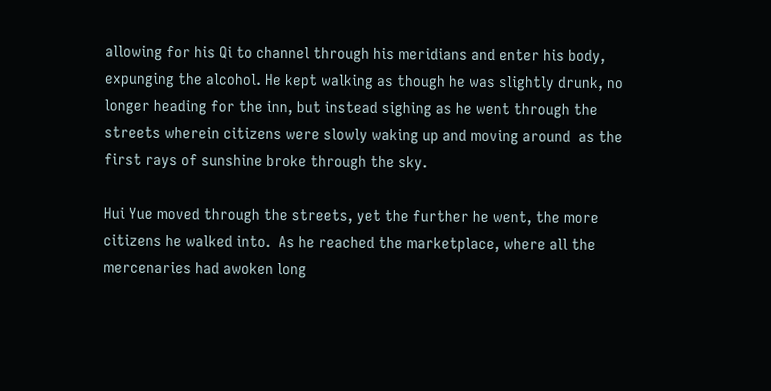allowing for his Qi to channel through his meridians and enter his body, expunging the alcohol. He kept walking as though he was slightly drunk, no longer heading for the inn, but instead sighing as he went through the streets wherein citizens were slowly waking up and moving around  as the first rays of sunshine broke through the sky.

Hui Yue moved through the streets, yet the further he went, the more citizens he walked into.  As he reached the marketplace, where all the mercenaries had awoken long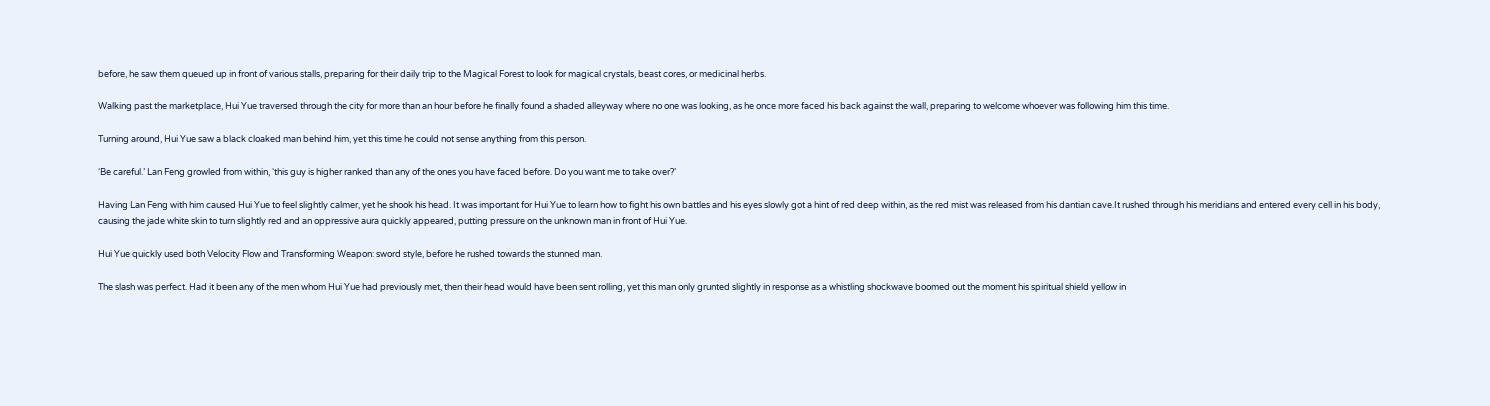before, he saw them queued up in front of various stalls, preparing for their daily trip to the Magical Forest to look for magical crystals, beast cores, or medicinal herbs.

Walking past the marketplace, Hui Yue traversed through the city for more than an hour before he finally found a shaded alleyway where no one was looking, as he once more faced his back against the wall, preparing to welcome whoever was following him this time.

Turning around, Hui Yue saw a black cloaked man behind him, yet this time he could not sense anything from this person.

‘Be careful.’ Lan Feng growled from within, ‘this guy is higher ranked than any of the ones you have faced before. Do you want me to take over?’

Having Lan Feng with him caused Hui Yue to feel slightly calmer, yet he shook his head. It was important for Hui Yue to learn how to fight his own battles and his eyes slowly got a hint of red deep within, as the red mist was released from his dantian cave.It rushed through his meridians and entered every cell in his body, causing the jade white skin to turn slightly red and an oppressive aura quickly appeared, putting pressure on the unknown man in front of Hui Yue.

Hui Yue quickly used both Velocity Flow and Transforming Weapon: sword style, before he rushed towards the stunned man.

The slash was perfect. Had it been any of the men whom Hui Yue had previously met, then their head would have been sent rolling, yet this man only grunted slightly in response as a whistling shockwave boomed out the moment his spiritual shield yellow in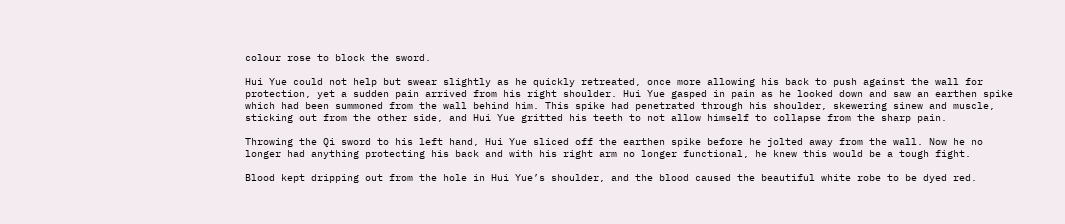colour rose to block the sword.

Hui Yue could not help but swear slightly as he quickly retreated, once more allowing his back to push against the wall for protection, yet a sudden pain arrived from his right shoulder. Hui Yue gasped in pain as he looked down and saw an earthen spike which had been summoned from the wall behind him. This spike had penetrated through his shoulder, skewering sinew and muscle, sticking out from the other side, and Hui Yue gritted his teeth to not allow himself to collapse from the sharp pain.

Throwing the Qi sword to his left hand, Hui Yue sliced off the earthen spike before he jolted away from the wall. Now he no longer had anything protecting his back and with his right arm no longer functional, he knew this would be a tough fight.

Blood kept dripping out from the hole in Hui Yue’s shoulder, and the blood caused the beautiful white robe to be dyed red.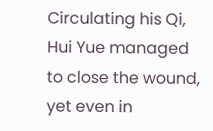Circulating his Qi, Hui Yue managed to close the wound, yet even in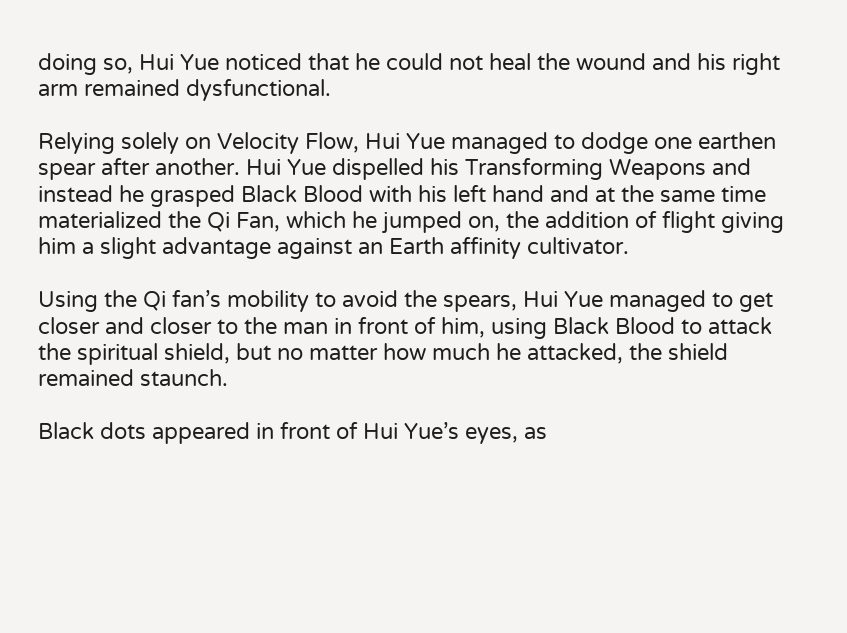doing so, Hui Yue noticed that he could not heal the wound and his right arm remained dysfunctional.

Relying solely on Velocity Flow, Hui Yue managed to dodge one earthen spear after another. Hui Yue dispelled his Transforming Weapons and instead he grasped Black Blood with his left hand and at the same time materialized the Qi Fan, which he jumped on, the addition of flight giving him a slight advantage against an Earth affinity cultivator.

Using the Qi fan’s mobility to avoid the spears, Hui Yue managed to get closer and closer to the man in front of him, using Black Blood to attack the spiritual shield, but no matter how much he attacked, the shield remained staunch.

Black dots appeared in front of Hui Yue’s eyes, as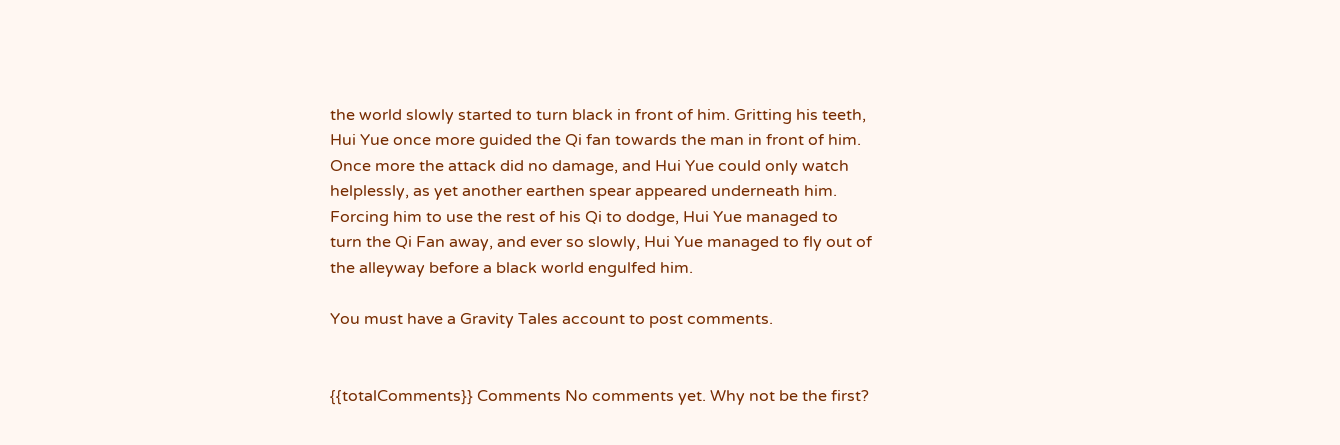the world slowly started to turn black in front of him. Gritting his teeth, Hui Yue once more guided the Qi fan towards the man in front of him. Once more the attack did no damage, and Hui Yue could only watch helplessly, as yet another earthen spear appeared underneath him.
Forcing him to use the rest of his Qi to dodge, Hui Yue managed to turn the Qi Fan away, and ever so slowly, Hui Yue managed to fly out of the alleyway before a black world engulfed him.

You must have a Gravity Tales account to post comments.


{{totalComments}} Comments No comments yet. Why not be the first?